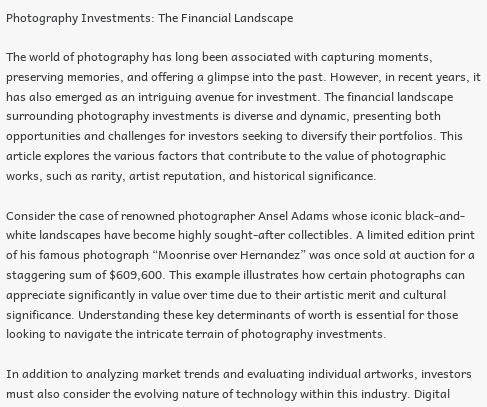Photography Investments: The Financial Landscape

The world of photography has long been associated with capturing moments, preserving memories, and offering a glimpse into the past. However, in recent years, it has also emerged as an intriguing avenue for investment. The financial landscape surrounding photography investments is diverse and dynamic, presenting both opportunities and challenges for investors seeking to diversify their portfolios. This article explores the various factors that contribute to the value of photographic works, such as rarity, artist reputation, and historical significance.

Consider the case of renowned photographer Ansel Adams whose iconic black-and-white landscapes have become highly sought-after collectibles. A limited edition print of his famous photograph “Moonrise over Hernandez” was once sold at auction for a staggering sum of $609,600. This example illustrates how certain photographs can appreciate significantly in value over time due to their artistic merit and cultural significance. Understanding these key determinants of worth is essential for those looking to navigate the intricate terrain of photography investments.

In addition to analyzing market trends and evaluating individual artworks, investors must also consider the evolving nature of technology within this industry. Digital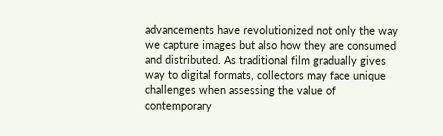advancements have revolutionized not only the way we capture images but also how they are consumed and distributed. As traditional film gradually gives way to digital formats, collectors may face unique challenges when assessing the value of contemporary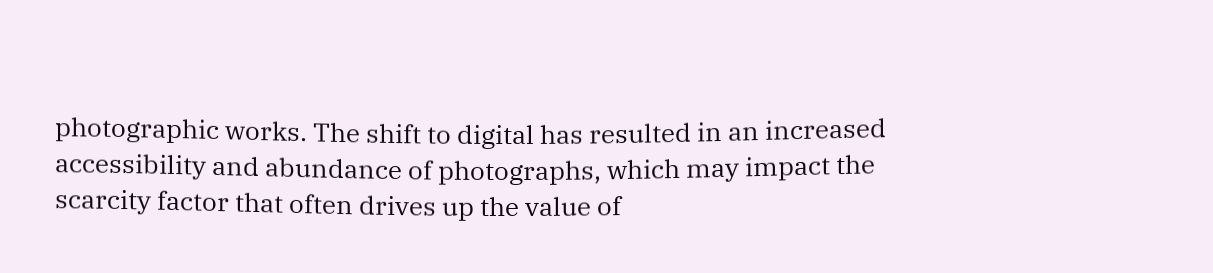photographic works. The shift to digital has resulted in an increased accessibility and abundance of photographs, which may impact the scarcity factor that often drives up the value of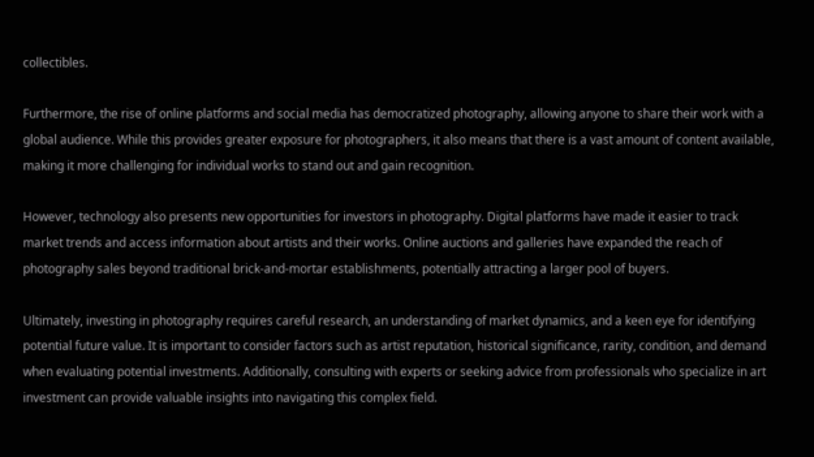collectibles.

Furthermore, the rise of online platforms and social media has democratized photography, allowing anyone to share their work with a global audience. While this provides greater exposure for photographers, it also means that there is a vast amount of content available, making it more challenging for individual works to stand out and gain recognition.

However, technology also presents new opportunities for investors in photography. Digital platforms have made it easier to track market trends and access information about artists and their works. Online auctions and galleries have expanded the reach of photography sales beyond traditional brick-and-mortar establishments, potentially attracting a larger pool of buyers.

Ultimately, investing in photography requires careful research, an understanding of market dynamics, and a keen eye for identifying potential future value. It is important to consider factors such as artist reputation, historical significance, rarity, condition, and demand when evaluating potential investments. Additionally, consulting with experts or seeking advice from professionals who specialize in art investment can provide valuable insights into navigating this complex field.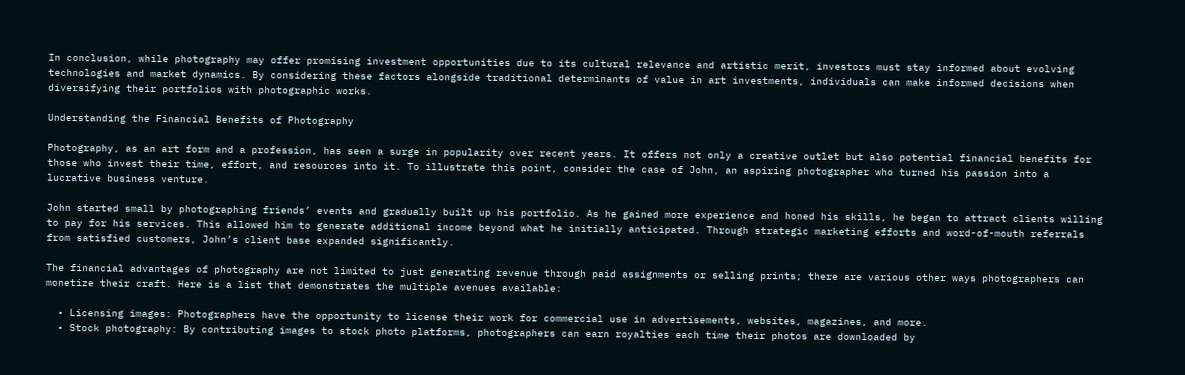In conclusion, while photography may offer promising investment opportunities due to its cultural relevance and artistic merit, investors must stay informed about evolving technologies and market dynamics. By considering these factors alongside traditional determinants of value in art investments, individuals can make informed decisions when diversifying their portfolios with photographic works.

Understanding the Financial Benefits of Photography

Photography, as an art form and a profession, has seen a surge in popularity over recent years. It offers not only a creative outlet but also potential financial benefits for those who invest their time, effort, and resources into it. To illustrate this point, consider the case of John, an aspiring photographer who turned his passion into a lucrative business venture.

John started small by photographing friends’ events and gradually built up his portfolio. As he gained more experience and honed his skills, he began to attract clients willing to pay for his services. This allowed him to generate additional income beyond what he initially anticipated. Through strategic marketing efforts and word-of-mouth referrals from satisfied customers, John’s client base expanded significantly.

The financial advantages of photography are not limited to just generating revenue through paid assignments or selling prints; there are various other ways photographers can monetize their craft. Here is a list that demonstrates the multiple avenues available:

  • Licensing images: Photographers have the opportunity to license their work for commercial use in advertisements, websites, magazines, and more.
  • Stock photography: By contributing images to stock photo platforms, photographers can earn royalties each time their photos are downloaded by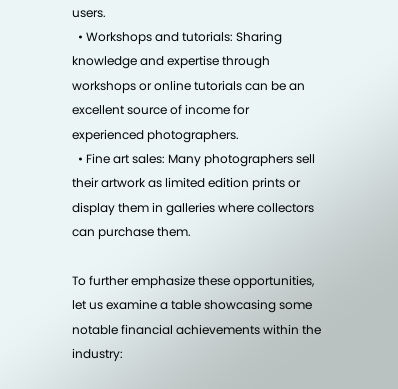users.
  • Workshops and tutorials: Sharing knowledge and expertise through workshops or online tutorials can be an excellent source of income for experienced photographers.
  • Fine art sales: Many photographers sell their artwork as limited edition prints or display them in galleries where collectors can purchase them.

To further emphasize these opportunities, let us examine a table showcasing some notable financial achievements within the industry: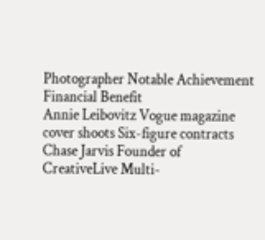Photographer Notable Achievement Financial Benefit
Annie Leibovitz Vogue magazine cover shoots Six-figure contracts
Chase Jarvis Founder of CreativeLive Multi-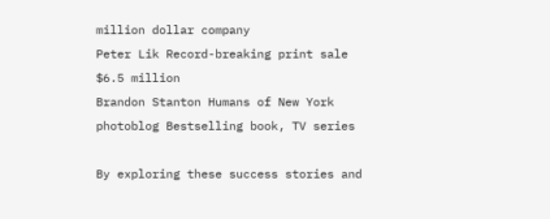million dollar company
Peter Lik Record-breaking print sale $6.5 million
Brandon Stanton Humans of New York photoblog Bestselling book, TV series

By exploring these success stories and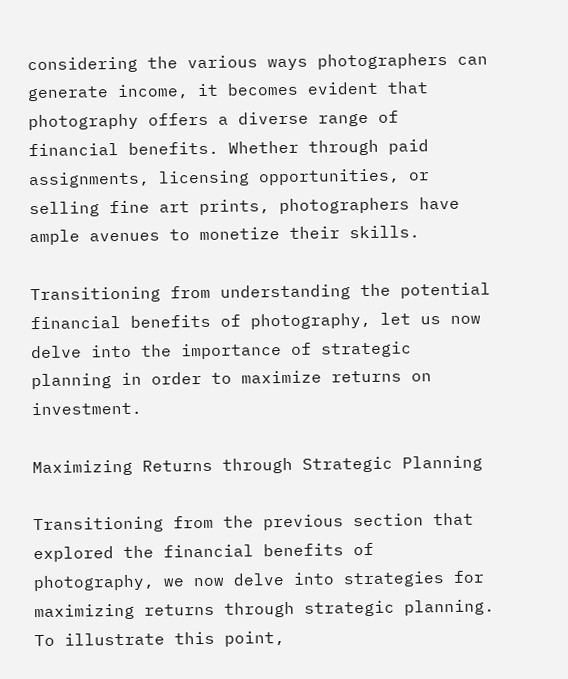considering the various ways photographers can generate income, it becomes evident that photography offers a diverse range of financial benefits. Whether through paid assignments, licensing opportunities, or selling fine art prints, photographers have ample avenues to monetize their skills.

Transitioning from understanding the potential financial benefits of photography, let us now delve into the importance of strategic planning in order to maximize returns on investment.

Maximizing Returns through Strategic Planning

Transitioning from the previous section that explored the financial benefits of photography, we now delve into strategies for maximizing returns through strategic planning. To illustrate this point,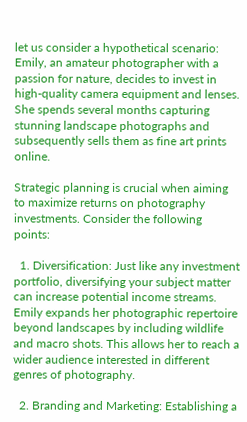let us consider a hypothetical scenario: Emily, an amateur photographer with a passion for nature, decides to invest in high-quality camera equipment and lenses. She spends several months capturing stunning landscape photographs and subsequently sells them as fine art prints online.

Strategic planning is crucial when aiming to maximize returns on photography investments. Consider the following points:

  1. Diversification: Just like any investment portfolio, diversifying your subject matter can increase potential income streams. Emily expands her photographic repertoire beyond landscapes by including wildlife and macro shots. This allows her to reach a wider audience interested in different genres of photography.

  2. Branding and Marketing: Establishing a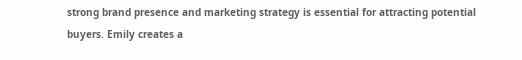strong brand presence and marketing strategy is essential for attracting potential buyers. Emily creates a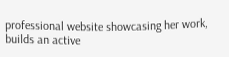professional website showcasing her work, builds an active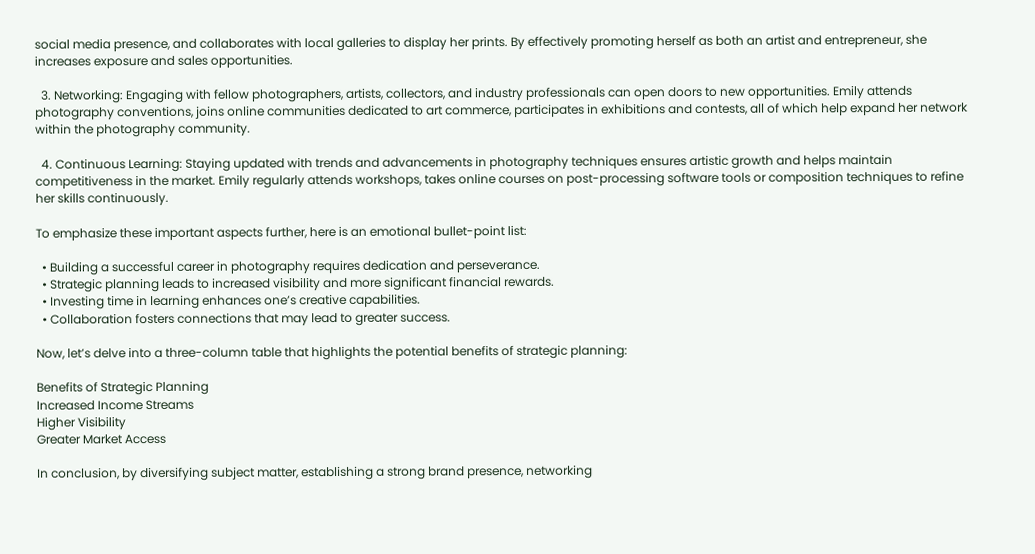social media presence, and collaborates with local galleries to display her prints. By effectively promoting herself as both an artist and entrepreneur, she increases exposure and sales opportunities.

  3. Networking: Engaging with fellow photographers, artists, collectors, and industry professionals can open doors to new opportunities. Emily attends photography conventions, joins online communities dedicated to art commerce, participates in exhibitions and contests, all of which help expand her network within the photography community.

  4. Continuous Learning: Staying updated with trends and advancements in photography techniques ensures artistic growth and helps maintain competitiveness in the market. Emily regularly attends workshops, takes online courses on post-processing software tools or composition techniques to refine her skills continuously.

To emphasize these important aspects further, here is an emotional bullet-point list:

  • Building a successful career in photography requires dedication and perseverance.
  • Strategic planning leads to increased visibility and more significant financial rewards.
  • Investing time in learning enhances one’s creative capabilities.
  • Collaboration fosters connections that may lead to greater success.

Now, let’s delve into a three-column table that highlights the potential benefits of strategic planning:

Benefits of Strategic Planning
Increased Income Streams
Higher Visibility
Greater Market Access

In conclusion, by diversifying subject matter, establishing a strong brand presence, networking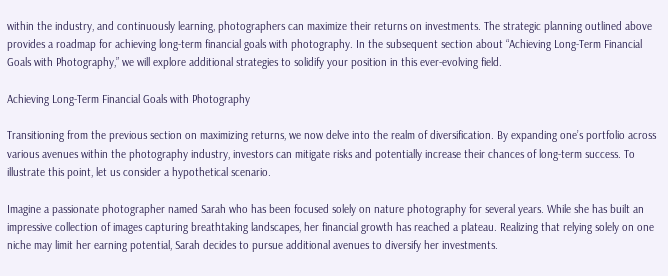within the industry, and continuously learning, photographers can maximize their returns on investments. The strategic planning outlined above provides a roadmap for achieving long-term financial goals with photography. In the subsequent section about “Achieving Long-Term Financial Goals with Photography,” we will explore additional strategies to solidify your position in this ever-evolving field.

Achieving Long-Term Financial Goals with Photography

Transitioning from the previous section on maximizing returns, we now delve into the realm of diversification. By expanding one’s portfolio across various avenues within the photography industry, investors can mitigate risks and potentially increase their chances of long-term success. To illustrate this point, let us consider a hypothetical scenario.

Imagine a passionate photographer named Sarah who has been focused solely on nature photography for several years. While she has built an impressive collection of images capturing breathtaking landscapes, her financial growth has reached a plateau. Realizing that relying solely on one niche may limit her earning potential, Sarah decides to pursue additional avenues to diversify her investments.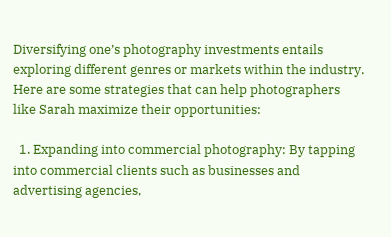Diversifying one’s photography investments entails exploring different genres or markets within the industry. Here are some strategies that can help photographers like Sarah maximize their opportunities:

  1. Expanding into commercial photography: By tapping into commercial clients such as businesses and advertising agencies,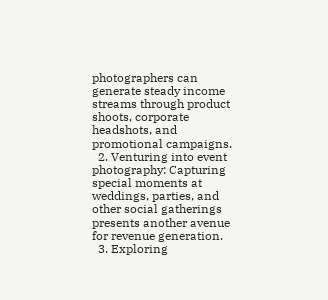photographers can generate steady income streams through product shoots, corporate headshots, and promotional campaigns.
  2. Venturing into event photography: Capturing special moments at weddings, parties, and other social gatherings presents another avenue for revenue generation.
  3. Exploring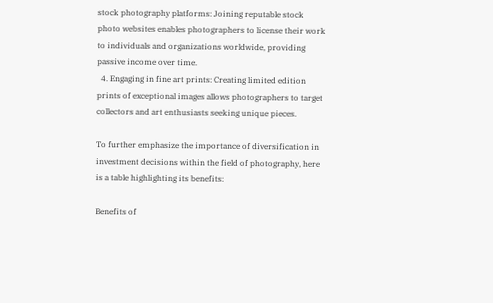stock photography platforms: Joining reputable stock photo websites enables photographers to license their work to individuals and organizations worldwide, providing passive income over time.
  4. Engaging in fine art prints: Creating limited edition prints of exceptional images allows photographers to target collectors and art enthusiasts seeking unique pieces.

To further emphasize the importance of diversification in investment decisions within the field of photography, here is a table highlighting its benefits:

Benefits of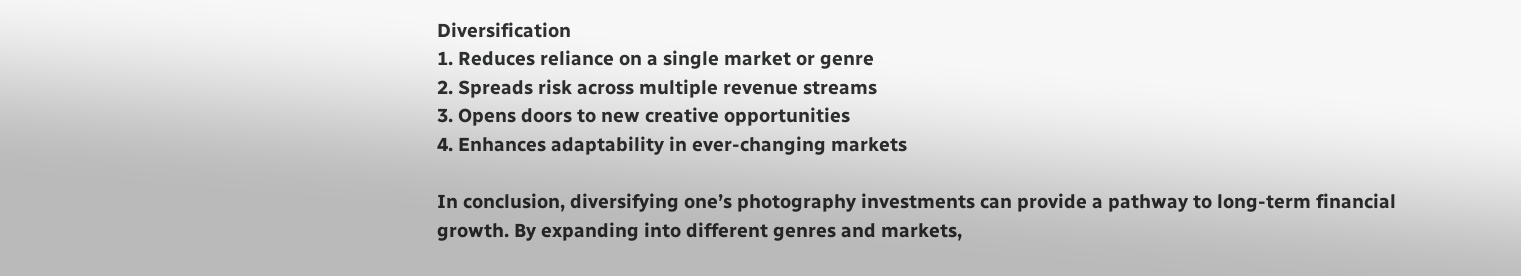Diversification
1. Reduces reliance on a single market or genre
2. Spreads risk across multiple revenue streams
3. Opens doors to new creative opportunities
4. Enhances adaptability in ever-changing markets

In conclusion, diversifying one’s photography investments can provide a pathway to long-term financial growth. By expanding into different genres and markets,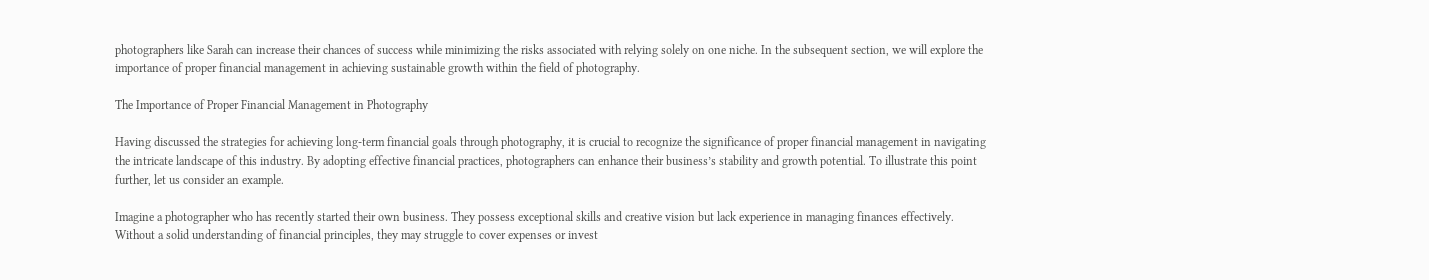photographers like Sarah can increase their chances of success while minimizing the risks associated with relying solely on one niche. In the subsequent section, we will explore the importance of proper financial management in achieving sustainable growth within the field of photography.

The Importance of Proper Financial Management in Photography

Having discussed the strategies for achieving long-term financial goals through photography, it is crucial to recognize the significance of proper financial management in navigating the intricate landscape of this industry. By adopting effective financial practices, photographers can enhance their business’s stability and growth potential. To illustrate this point further, let us consider an example.

Imagine a photographer who has recently started their own business. They possess exceptional skills and creative vision but lack experience in managing finances effectively. Without a solid understanding of financial principles, they may struggle to cover expenses or invest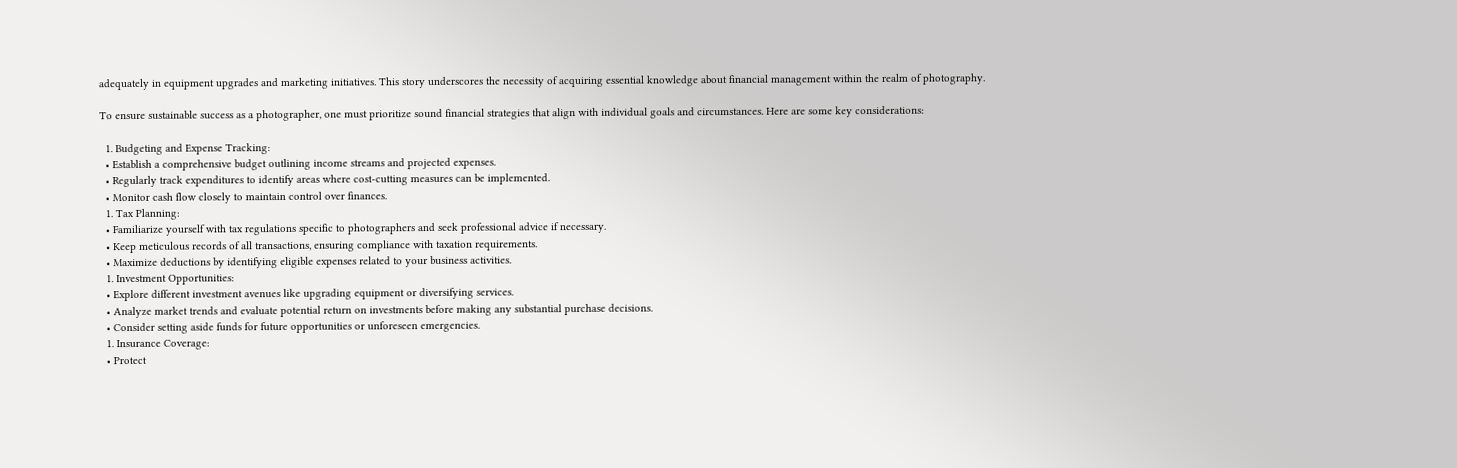adequately in equipment upgrades and marketing initiatives. This story underscores the necessity of acquiring essential knowledge about financial management within the realm of photography.

To ensure sustainable success as a photographer, one must prioritize sound financial strategies that align with individual goals and circumstances. Here are some key considerations:

  1. Budgeting and Expense Tracking:
  • Establish a comprehensive budget outlining income streams and projected expenses.
  • Regularly track expenditures to identify areas where cost-cutting measures can be implemented.
  • Monitor cash flow closely to maintain control over finances.
  1. Tax Planning:
  • Familiarize yourself with tax regulations specific to photographers and seek professional advice if necessary.
  • Keep meticulous records of all transactions, ensuring compliance with taxation requirements.
  • Maximize deductions by identifying eligible expenses related to your business activities.
  1. Investment Opportunities:
  • Explore different investment avenues like upgrading equipment or diversifying services.
  • Analyze market trends and evaluate potential return on investments before making any substantial purchase decisions.
  • Consider setting aside funds for future opportunities or unforeseen emergencies.
  1. Insurance Coverage:
  • Protect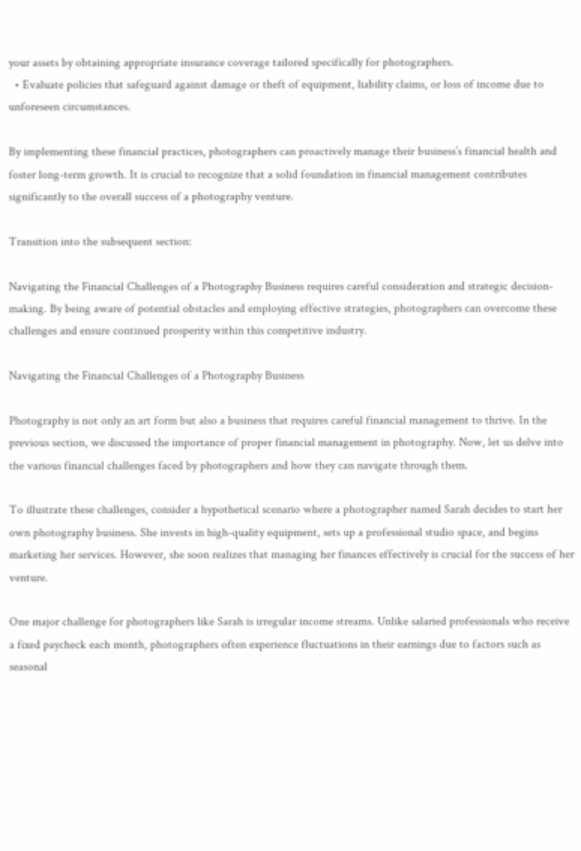your assets by obtaining appropriate insurance coverage tailored specifically for photographers.
  • Evaluate policies that safeguard against damage or theft of equipment, liability claims, or loss of income due to unforeseen circumstances.

By implementing these financial practices, photographers can proactively manage their business’s financial health and foster long-term growth. It is crucial to recognize that a solid foundation in financial management contributes significantly to the overall success of a photography venture.

Transition into the subsequent section:

Navigating the Financial Challenges of a Photography Business requires careful consideration and strategic decision-making. By being aware of potential obstacles and employing effective strategies, photographers can overcome these challenges and ensure continued prosperity within this competitive industry.

Navigating the Financial Challenges of a Photography Business

Photography is not only an art form but also a business that requires careful financial management to thrive. In the previous section, we discussed the importance of proper financial management in photography. Now, let us delve into the various financial challenges faced by photographers and how they can navigate through them.

To illustrate these challenges, consider a hypothetical scenario where a photographer named Sarah decides to start her own photography business. She invests in high-quality equipment, sets up a professional studio space, and begins marketing her services. However, she soon realizes that managing her finances effectively is crucial for the success of her venture.

One major challenge for photographers like Sarah is irregular income streams. Unlike salaried professionals who receive a fixed paycheck each month, photographers often experience fluctuations in their earnings due to factors such as seasonal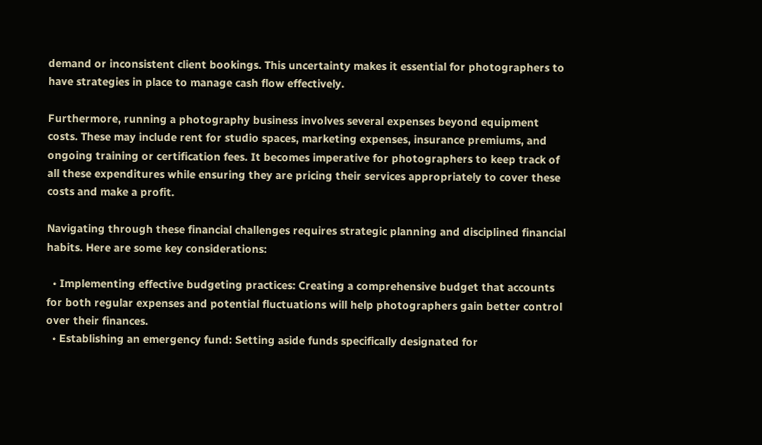demand or inconsistent client bookings. This uncertainty makes it essential for photographers to have strategies in place to manage cash flow effectively.

Furthermore, running a photography business involves several expenses beyond equipment costs. These may include rent for studio spaces, marketing expenses, insurance premiums, and ongoing training or certification fees. It becomes imperative for photographers to keep track of all these expenditures while ensuring they are pricing their services appropriately to cover these costs and make a profit.

Navigating through these financial challenges requires strategic planning and disciplined financial habits. Here are some key considerations:

  • Implementing effective budgeting practices: Creating a comprehensive budget that accounts for both regular expenses and potential fluctuations will help photographers gain better control over their finances.
  • Establishing an emergency fund: Setting aside funds specifically designated for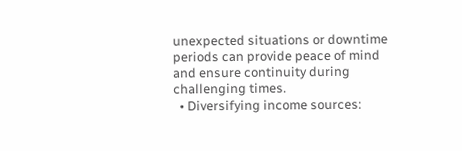unexpected situations or downtime periods can provide peace of mind and ensure continuity during challenging times.
  • Diversifying income sources: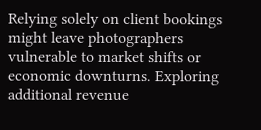Relying solely on client bookings might leave photographers vulnerable to market shifts or economic downturns. Exploring additional revenue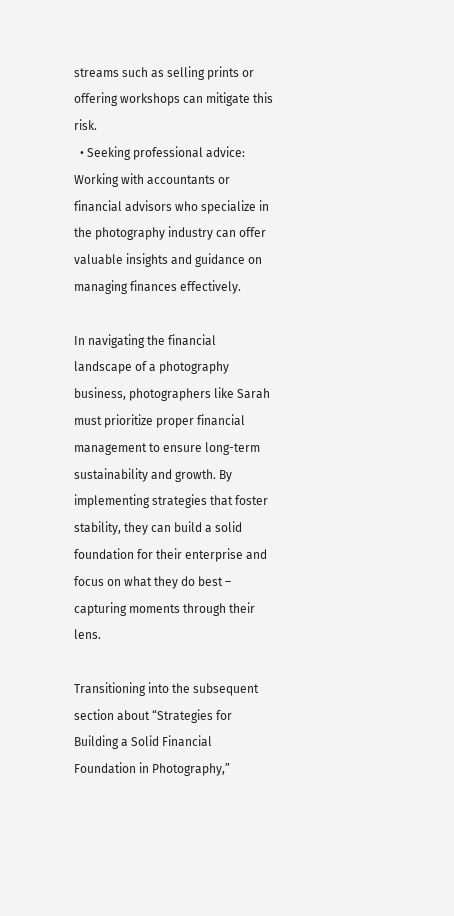streams such as selling prints or offering workshops can mitigate this risk.
  • Seeking professional advice: Working with accountants or financial advisors who specialize in the photography industry can offer valuable insights and guidance on managing finances effectively.

In navigating the financial landscape of a photography business, photographers like Sarah must prioritize proper financial management to ensure long-term sustainability and growth. By implementing strategies that foster stability, they can build a solid foundation for their enterprise and focus on what they do best – capturing moments through their lens.

Transitioning into the subsequent section about “Strategies for Building a Solid Financial Foundation in Photography,”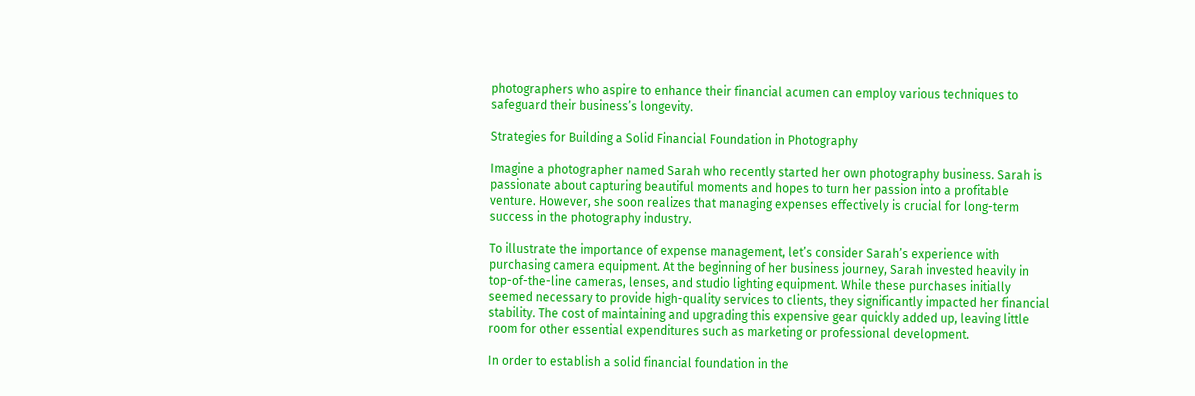photographers who aspire to enhance their financial acumen can employ various techniques to safeguard their business’s longevity.

Strategies for Building a Solid Financial Foundation in Photography

Imagine a photographer named Sarah who recently started her own photography business. Sarah is passionate about capturing beautiful moments and hopes to turn her passion into a profitable venture. However, she soon realizes that managing expenses effectively is crucial for long-term success in the photography industry.

To illustrate the importance of expense management, let’s consider Sarah’s experience with purchasing camera equipment. At the beginning of her business journey, Sarah invested heavily in top-of-the-line cameras, lenses, and studio lighting equipment. While these purchases initially seemed necessary to provide high-quality services to clients, they significantly impacted her financial stability. The cost of maintaining and upgrading this expensive gear quickly added up, leaving little room for other essential expenditures such as marketing or professional development.

In order to establish a solid financial foundation in the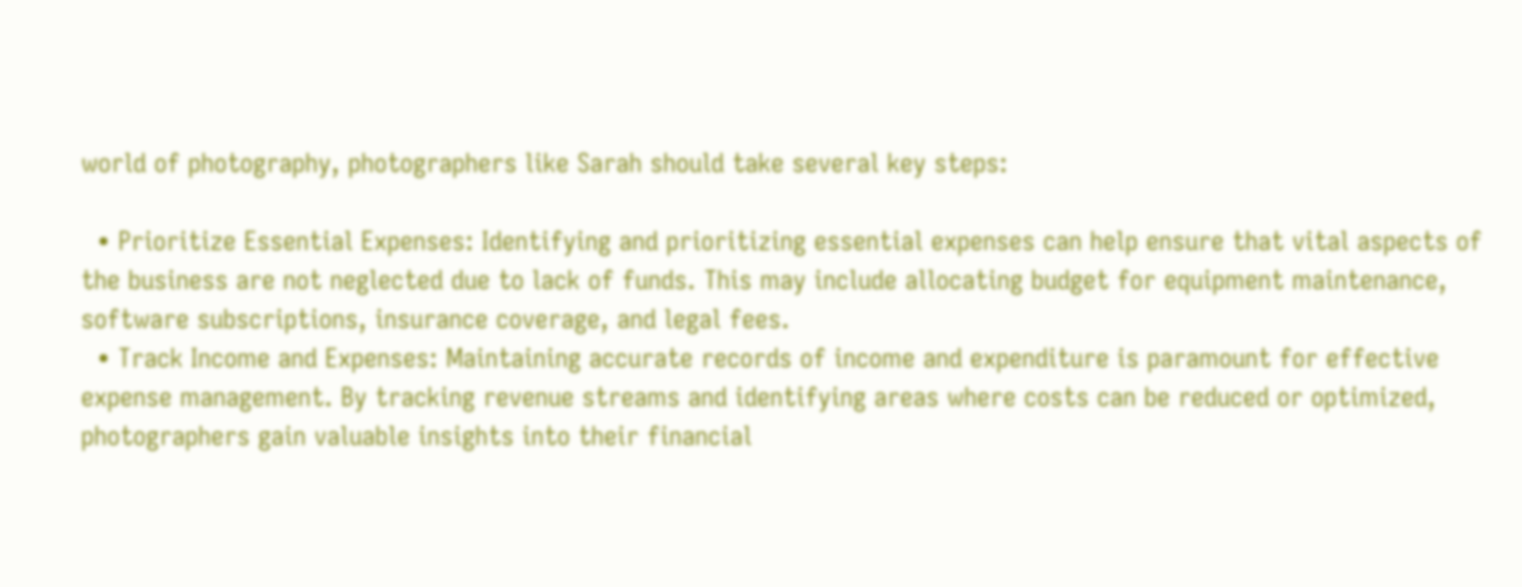world of photography, photographers like Sarah should take several key steps:

  • Prioritize Essential Expenses: Identifying and prioritizing essential expenses can help ensure that vital aspects of the business are not neglected due to lack of funds. This may include allocating budget for equipment maintenance, software subscriptions, insurance coverage, and legal fees.
  • Track Income and Expenses: Maintaining accurate records of income and expenditure is paramount for effective expense management. By tracking revenue streams and identifying areas where costs can be reduced or optimized, photographers gain valuable insights into their financial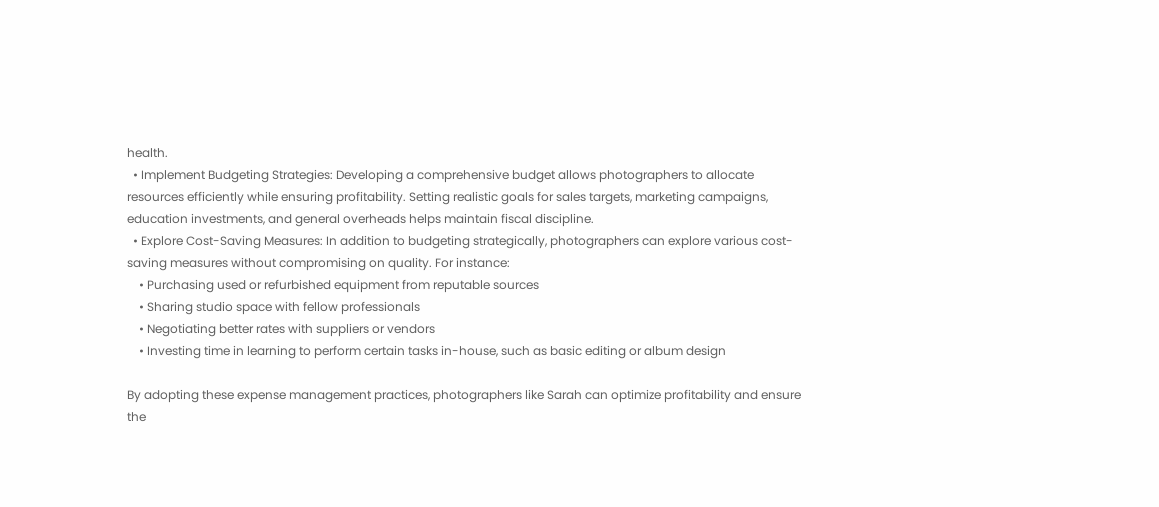health.
  • Implement Budgeting Strategies: Developing a comprehensive budget allows photographers to allocate resources efficiently while ensuring profitability. Setting realistic goals for sales targets, marketing campaigns, education investments, and general overheads helps maintain fiscal discipline.
  • Explore Cost-Saving Measures: In addition to budgeting strategically, photographers can explore various cost-saving measures without compromising on quality. For instance:
    • Purchasing used or refurbished equipment from reputable sources
    • Sharing studio space with fellow professionals
    • Negotiating better rates with suppliers or vendors
    • Investing time in learning to perform certain tasks in-house, such as basic editing or album design

By adopting these expense management practices, photographers like Sarah can optimize profitability and ensure the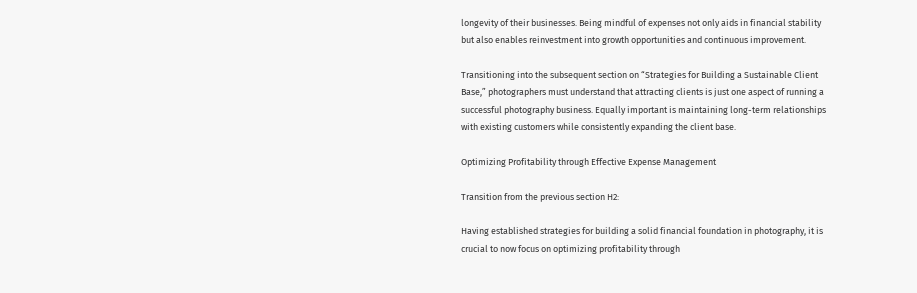longevity of their businesses. Being mindful of expenses not only aids in financial stability but also enables reinvestment into growth opportunities and continuous improvement.

Transitioning into the subsequent section on “Strategies for Building a Sustainable Client Base,” photographers must understand that attracting clients is just one aspect of running a successful photography business. Equally important is maintaining long-term relationships with existing customers while consistently expanding the client base.

Optimizing Profitability through Effective Expense Management

Transition from the previous section H2:

Having established strategies for building a solid financial foundation in photography, it is crucial to now focus on optimizing profitability through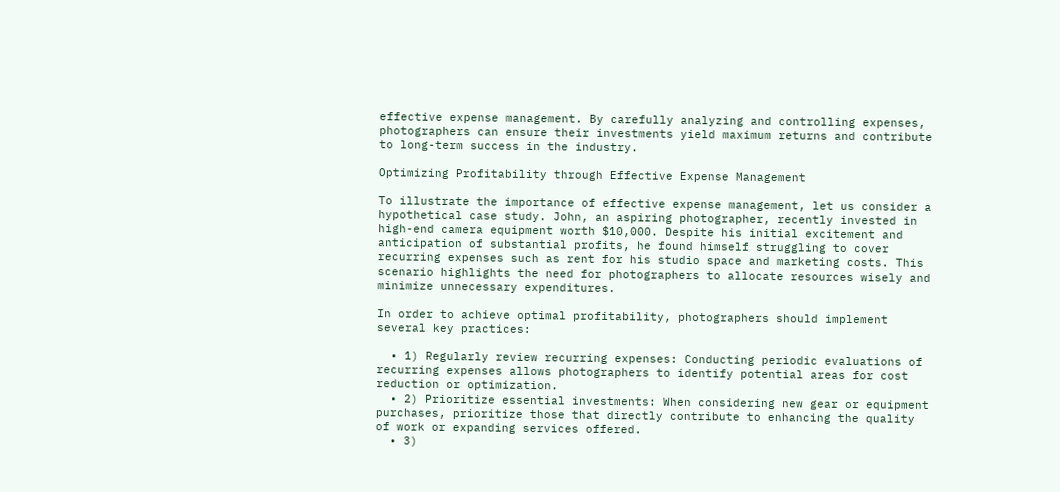effective expense management. By carefully analyzing and controlling expenses, photographers can ensure their investments yield maximum returns and contribute to long-term success in the industry.

Optimizing Profitability through Effective Expense Management

To illustrate the importance of effective expense management, let us consider a hypothetical case study. John, an aspiring photographer, recently invested in high-end camera equipment worth $10,000. Despite his initial excitement and anticipation of substantial profits, he found himself struggling to cover recurring expenses such as rent for his studio space and marketing costs. This scenario highlights the need for photographers to allocate resources wisely and minimize unnecessary expenditures.

In order to achieve optimal profitability, photographers should implement several key practices:

  • 1) Regularly review recurring expenses: Conducting periodic evaluations of recurring expenses allows photographers to identify potential areas for cost reduction or optimization.
  • 2) Prioritize essential investments: When considering new gear or equipment purchases, prioritize those that directly contribute to enhancing the quality of work or expanding services offered.
  • 3)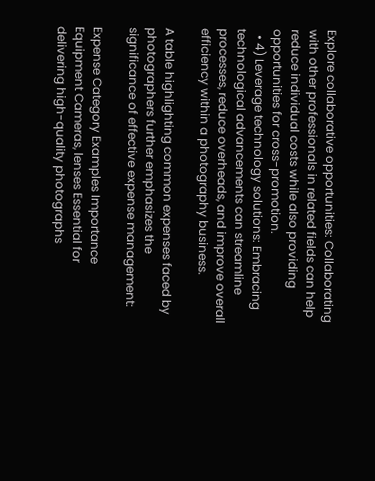Explore collaborative opportunities: Collaborating with other professionals in related fields can help reduce individual costs while also providing opportunities for cross-promotion.
  • 4) Leverage technology solutions: Embracing technological advancements can streamline processes, reduce overheads, and improve overall efficiency within a photography business.

A table highlighting common expenses faced by photographers further emphasizes the significance of effective expense management:

Expense Category Examples Importance
Equipment Cameras, lenses Essential for delivering high-quality photographs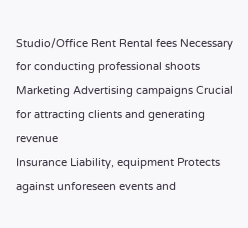Studio/Office Rent Rental fees Necessary for conducting professional shoots
Marketing Advertising campaigns Crucial for attracting clients and generating revenue
Insurance Liability, equipment Protects against unforeseen events and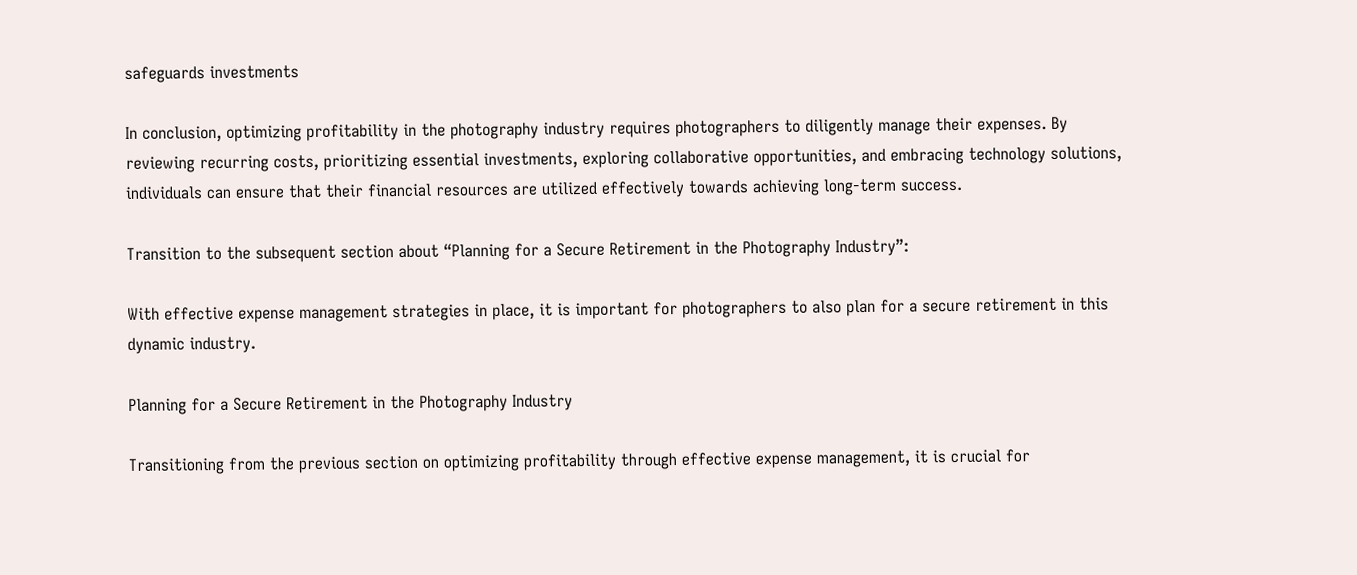safeguards investments

In conclusion, optimizing profitability in the photography industry requires photographers to diligently manage their expenses. By reviewing recurring costs, prioritizing essential investments, exploring collaborative opportunities, and embracing technology solutions, individuals can ensure that their financial resources are utilized effectively towards achieving long-term success.

Transition to the subsequent section about “Planning for a Secure Retirement in the Photography Industry”:

With effective expense management strategies in place, it is important for photographers to also plan for a secure retirement in this dynamic industry.

Planning for a Secure Retirement in the Photography Industry

Transitioning from the previous section on optimizing profitability through effective expense management, it is crucial for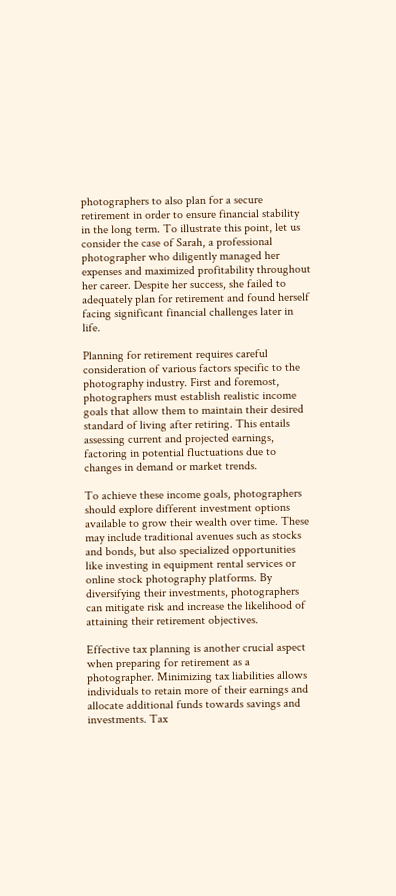photographers to also plan for a secure retirement in order to ensure financial stability in the long term. To illustrate this point, let us consider the case of Sarah, a professional photographer who diligently managed her expenses and maximized profitability throughout her career. Despite her success, she failed to adequately plan for retirement and found herself facing significant financial challenges later in life.

Planning for retirement requires careful consideration of various factors specific to the photography industry. First and foremost, photographers must establish realistic income goals that allow them to maintain their desired standard of living after retiring. This entails assessing current and projected earnings, factoring in potential fluctuations due to changes in demand or market trends.

To achieve these income goals, photographers should explore different investment options available to grow their wealth over time. These may include traditional avenues such as stocks and bonds, but also specialized opportunities like investing in equipment rental services or online stock photography platforms. By diversifying their investments, photographers can mitigate risk and increase the likelihood of attaining their retirement objectives.

Effective tax planning is another crucial aspect when preparing for retirement as a photographer. Minimizing tax liabilities allows individuals to retain more of their earnings and allocate additional funds towards savings and investments. Tax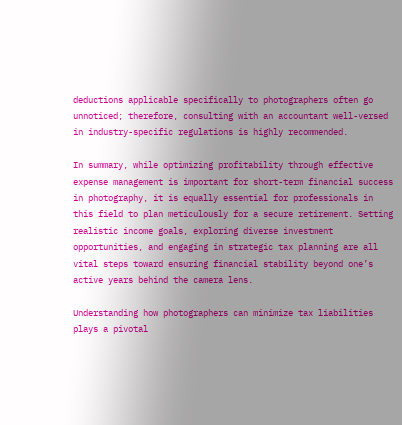deductions applicable specifically to photographers often go unnoticed; therefore, consulting with an accountant well-versed in industry-specific regulations is highly recommended.

In summary, while optimizing profitability through effective expense management is important for short-term financial success in photography, it is equally essential for professionals in this field to plan meticulously for a secure retirement. Setting realistic income goals, exploring diverse investment opportunities, and engaging in strategic tax planning are all vital steps toward ensuring financial stability beyond one’s active years behind the camera lens.

Understanding how photographers can minimize tax liabilities plays a pivotal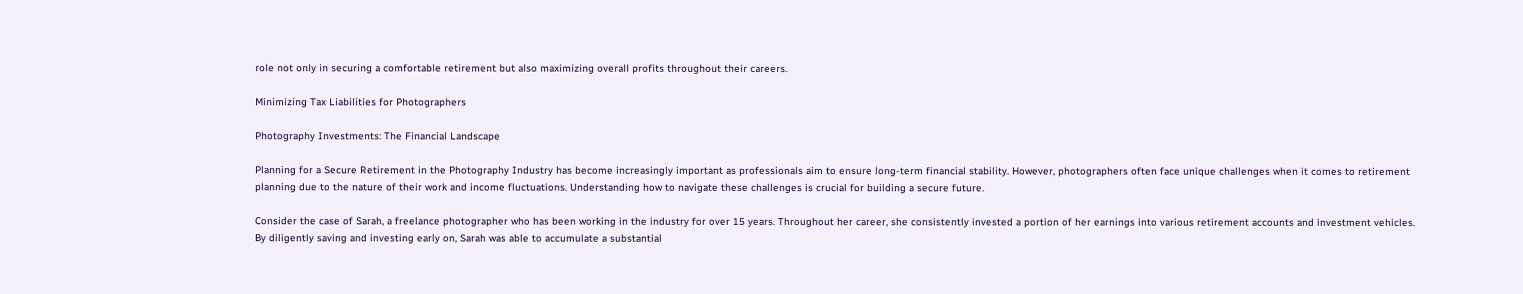role not only in securing a comfortable retirement but also maximizing overall profits throughout their careers.

Minimizing Tax Liabilities for Photographers

Photography Investments: The Financial Landscape

Planning for a Secure Retirement in the Photography Industry has become increasingly important as professionals aim to ensure long-term financial stability. However, photographers often face unique challenges when it comes to retirement planning due to the nature of their work and income fluctuations. Understanding how to navigate these challenges is crucial for building a secure future.

Consider the case of Sarah, a freelance photographer who has been working in the industry for over 15 years. Throughout her career, she consistently invested a portion of her earnings into various retirement accounts and investment vehicles. By diligently saving and investing early on, Sarah was able to accumulate a substantial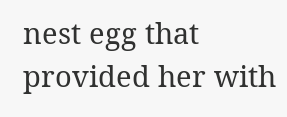nest egg that provided her with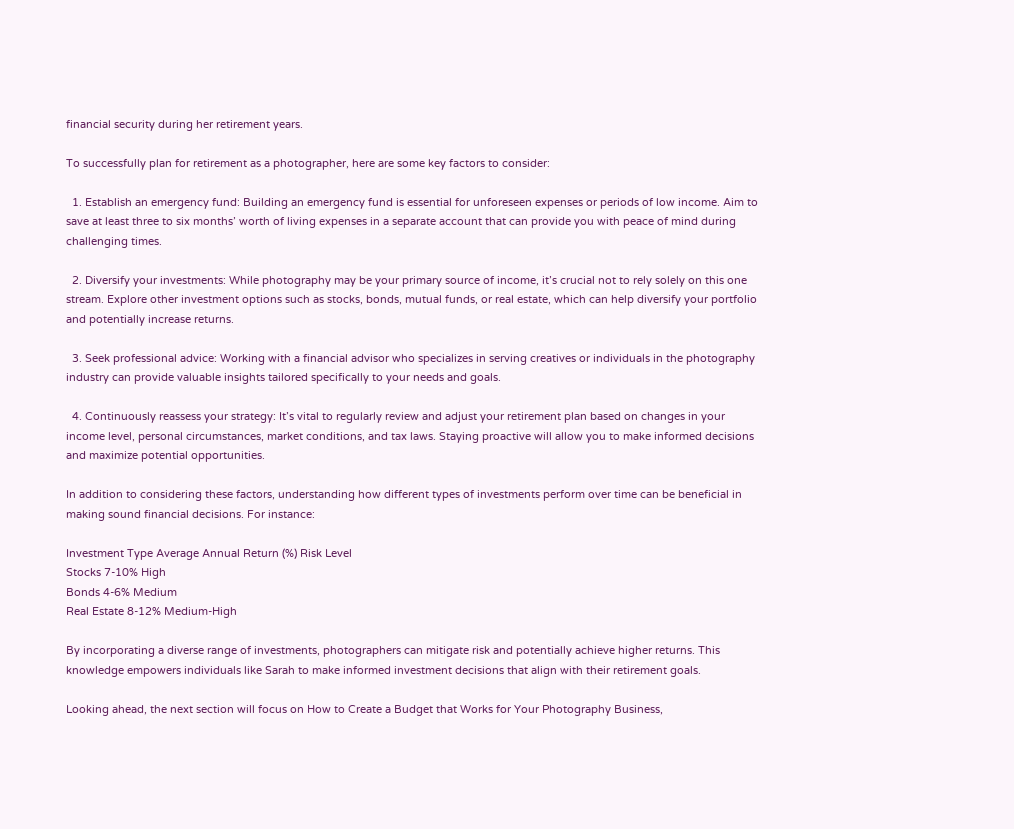financial security during her retirement years.

To successfully plan for retirement as a photographer, here are some key factors to consider:

  1. Establish an emergency fund: Building an emergency fund is essential for unforeseen expenses or periods of low income. Aim to save at least three to six months’ worth of living expenses in a separate account that can provide you with peace of mind during challenging times.

  2. Diversify your investments: While photography may be your primary source of income, it’s crucial not to rely solely on this one stream. Explore other investment options such as stocks, bonds, mutual funds, or real estate, which can help diversify your portfolio and potentially increase returns.

  3. Seek professional advice: Working with a financial advisor who specializes in serving creatives or individuals in the photography industry can provide valuable insights tailored specifically to your needs and goals.

  4. Continuously reassess your strategy: It’s vital to regularly review and adjust your retirement plan based on changes in your income level, personal circumstances, market conditions, and tax laws. Staying proactive will allow you to make informed decisions and maximize potential opportunities.

In addition to considering these factors, understanding how different types of investments perform over time can be beneficial in making sound financial decisions. For instance:

Investment Type Average Annual Return (%) Risk Level
Stocks 7-10% High
Bonds 4-6% Medium
Real Estate 8-12% Medium-High

By incorporating a diverse range of investments, photographers can mitigate risk and potentially achieve higher returns. This knowledge empowers individuals like Sarah to make informed investment decisions that align with their retirement goals.

Looking ahead, the next section will focus on How to Create a Budget that Works for Your Photography Business,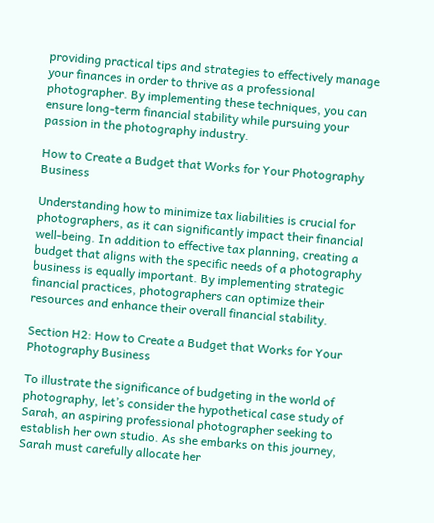providing practical tips and strategies to effectively manage your finances in order to thrive as a professional photographer. By implementing these techniques, you can ensure long-term financial stability while pursuing your passion in the photography industry.

How to Create a Budget that Works for Your Photography Business

Understanding how to minimize tax liabilities is crucial for photographers, as it can significantly impact their financial well-being. In addition to effective tax planning, creating a budget that aligns with the specific needs of a photography business is equally important. By implementing strategic financial practices, photographers can optimize their resources and enhance their overall financial stability.

Section H2: How to Create a Budget that Works for Your Photography Business

To illustrate the significance of budgeting in the world of photography, let’s consider the hypothetical case study of Sarah, an aspiring professional photographer seeking to establish her own studio. As she embarks on this journey, Sarah must carefully allocate her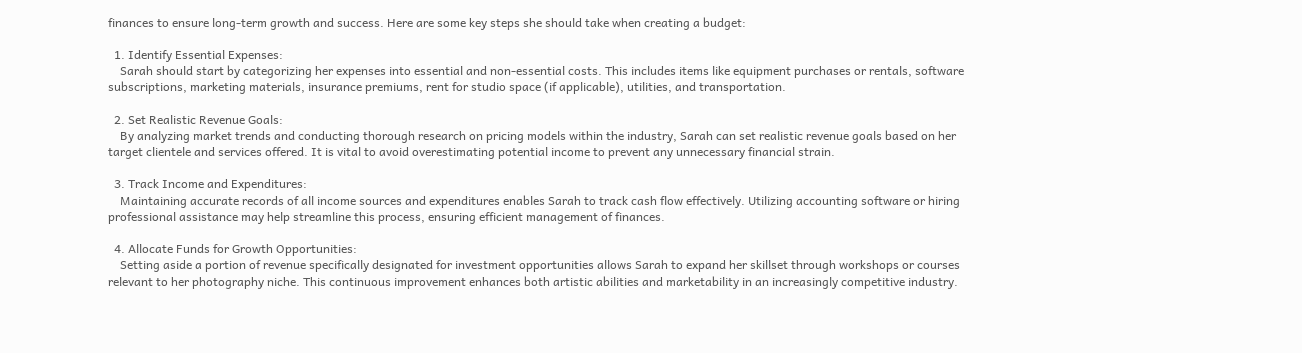finances to ensure long-term growth and success. Here are some key steps she should take when creating a budget:

  1. Identify Essential Expenses:
    Sarah should start by categorizing her expenses into essential and non-essential costs. This includes items like equipment purchases or rentals, software subscriptions, marketing materials, insurance premiums, rent for studio space (if applicable), utilities, and transportation.

  2. Set Realistic Revenue Goals:
    By analyzing market trends and conducting thorough research on pricing models within the industry, Sarah can set realistic revenue goals based on her target clientele and services offered. It is vital to avoid overestimating potential income to prevent any unnecessary financial strain.

  3. Track Income and Expenditures:
    Maintaining accurate records of all income sources and expenditures enables Sarah to track cash flow effectively. Utilizing accounting software or hiring professional assistance may help streamline this process, ensuring efficient management of finances.

  4. Allocate Funds for Growth Opportunities:
    Setting aside a portion of revenue specifically designated for investment opportunities allows Sarah to expand her skillset through workshops or courses relevant to her photography niche. This continuous improvement enhances both artistic abilities and marketability in an increasingly competitive industry.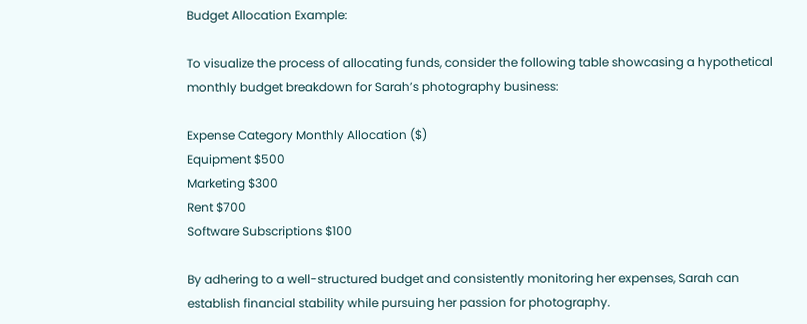Budget Allocation Example:

To visualize the process of allocating funds, consider the following table showcasing a hypothetical monthly budget breakdown for Sarah’s photography business:

Expense Category Monthly Allocation ($)
Equipment $500
Marketing $300
Rent $700
Software Subscriptions $100

By adhering to a well-structured budget and consistently monitoring her expenses, Sarah can establish financial stability while pursuing her passion for photography.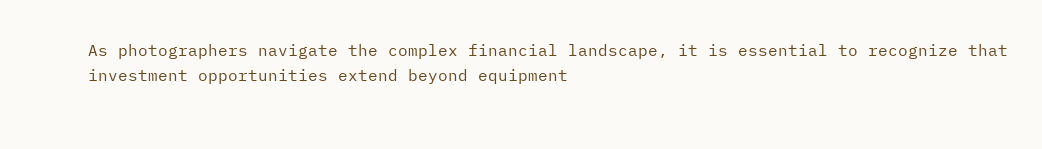As photographers navigate the complex financial landscape, it is essential to recognize that investment opportunities extend beyond equipment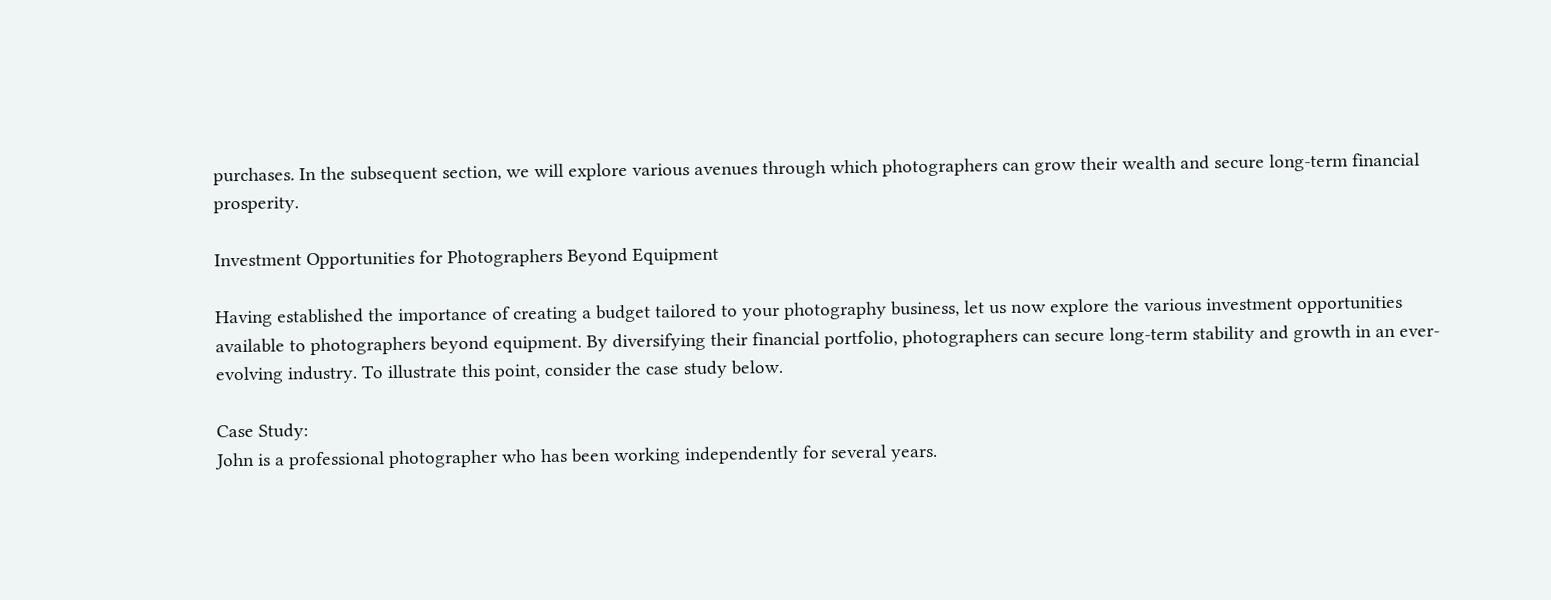purchases. In the subsequent section, we will explore various avenues through which photographers can grow their wealth and secure long-term financial prosperity.

Investment Opportunities for Photographers Beyond Equipment

Having established the importance of creating a budget tailored to your photography business, let us now explore the various investment opportunities available to photographers beyond equipment. By diversifying their financial portfolio, photographers can secure long-term stability and growth in an ever-evolving industry. To illustrate this point, consider the case study below.

Case Study:
John is a professional photographer who has been working independently for several years.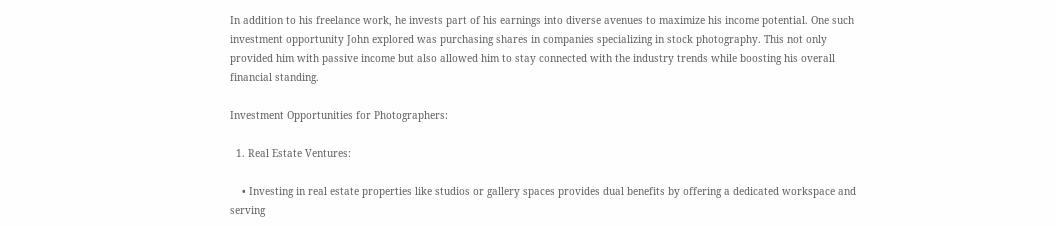In addition to his freelance work, he invests part of his earnings into diverse avenues to maximize his income potential. One such investment opportunity John explored was purchasing shares in companies specializing in stock photography. This not only provided him with passive income but also allowed him to stay connected with the industry trends while boosting his overall financial standing.

Investment Opportunities for Photographers:

  1. Real Estate Ventures:

    • Investing in real estate properties like studios or gallery spaces provides dual benefits by offering a dedicated workspace and serving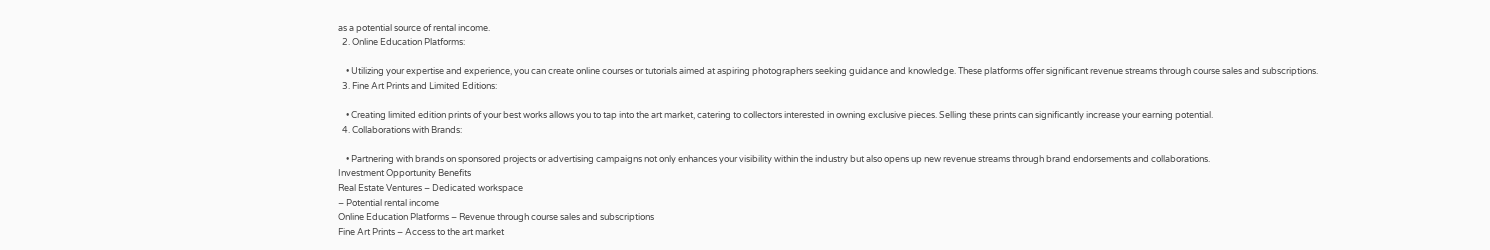as a potential source of rental income.
  2. Online Education Platforms:

    • Utilizing your expertise and experience, you can create online courses or tutorials aimed at aspiring photographers seeking guidance and knowledge. These platforms offer significant revenue streams through course sales and subscriptions.
  3. Fine Art Prints and Limited Editions:

    • Creating limited edition prints of your best works allows you to tap into the art market, catering to collectors interested in owning exclusive pieces. Selling these prints can significantly increase your earning potential.
  4. Collaborations with Brands:

    • Partnering with brands on sponsored projects or advertising campaigns not only enhances your visibility within the industry but also opens up new revenue streams through brand endorsements and collaborations.
Investment Opportunity Benefits
Real Estate Ventures – Dedicated workspace
– Potential rental income
Online Education Platforms – Revenue through course sales and subscriptions
Fine Art Prints – Access to the art market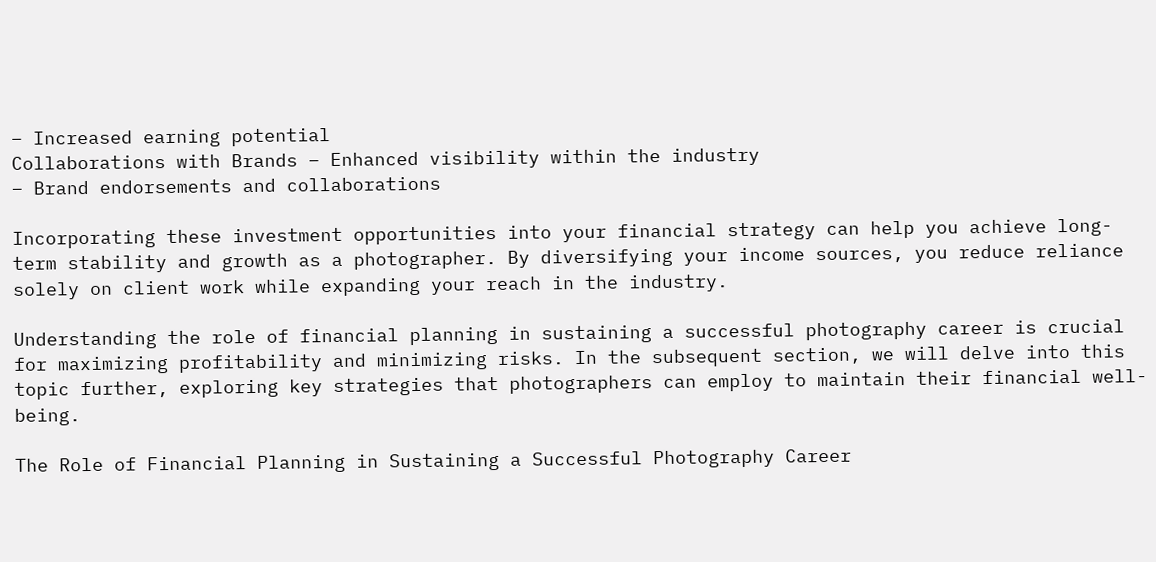– Increased earning potential
Collaborations with Brands – Enhanced visibility within the industry
– Brand endorsements and collaborations

Incorporating these investment opportunities into your financial strategy can help you achieve long-term stability and growth as a photographer. By diversifying your income sources, you reduce reliance solely on client work while expanding your reach in the industry.

Understanding the role of financial planning in sustaining a successful photography career is crucial for maximizing profitability and minimizing risks. In the subsequent section, we will delve into this topic further, exploring key strategies that photographers can employ to maintain their financial well-being.

The Role of Financial Planning in Sustaining a Successful Photography Career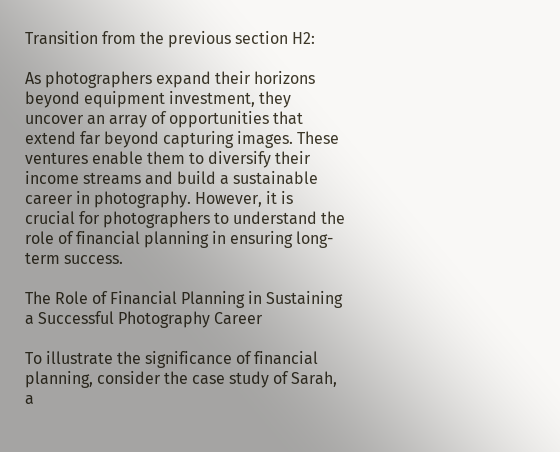Transition from the previous section H2:

As photographers expand their horizons beyond equipment investment, they uncover an array of opportunities that extend far beyond capturing images. These ventures enable them to diversify their income streams and build a sustainable career in photography. However, it is crucial for photographers to understand the role of financial planning in ensuring long-term success.

The Role of Financial Planning in Sustaining a Successful Photography Career

To illustrate the significance of financial planning, consider the case study of Sarah, a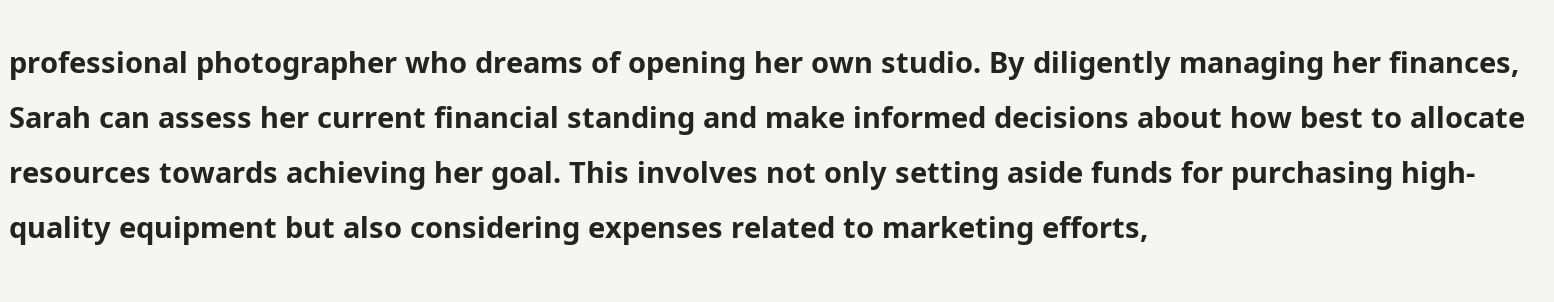professional photographer who dreams of opening her own studio. By diligently managing her finances, Sarah can assess her current financial standing and make informed decisions about how best to allocate resources towards achieving her goal. This involves not only setting aside funds for purchasing high-quality equipment but also considering expenses related to marketing efforts,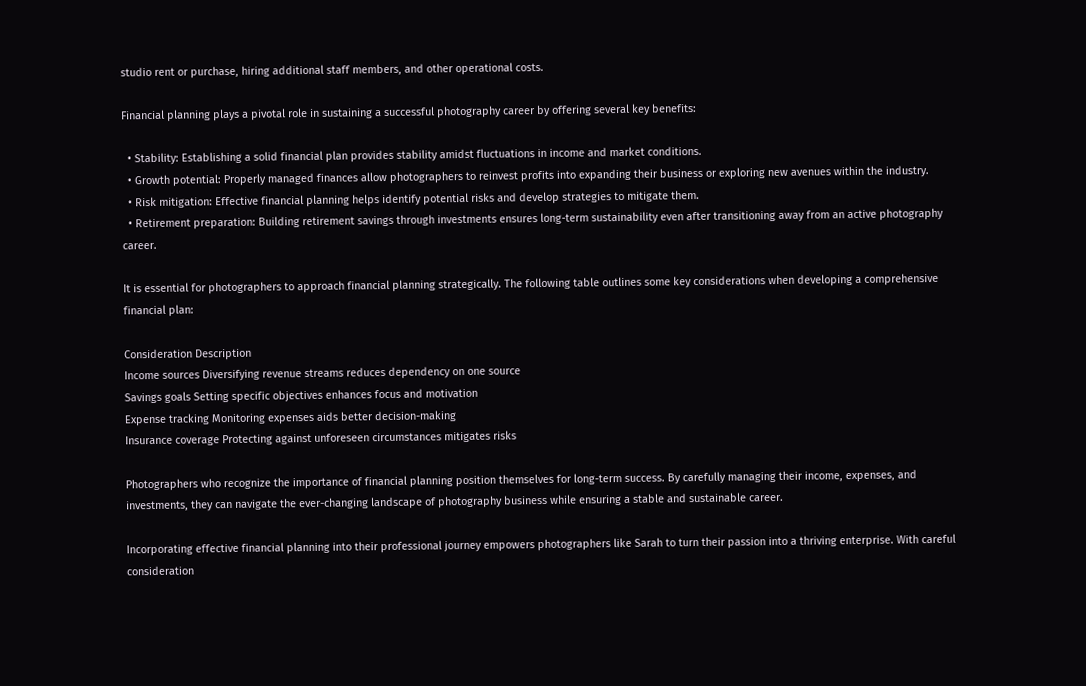studio rent or purchase, hiring additional staff members, and other operational costs.

Financial planning plays a pivotal role in sustaining a successful photography career by offering several key benefits:

  • Stability: Establishing a solid financial plan provides stability amidst fluctuations in income and market conditions.
  • Growth potential: Properly managed finances allow photographers to reinvest profits into expanding their business or exploring new avenues within the industry.
  • Risk mitigation: Effective financial planning helps identify potential risks and develop strategies to mitigate them.
  • Retirement preparation: Building retirement savings through investments ensures long-term sustainability even after transitioning away from an active photography career.

It is essential for photographers to approach financial planning strategically. The following table outlines some key considerations when developing a comprehensive financial plan:

Consideration Description
Income sources Diversifying revenue streams reduces dependency on one source
Savings goals Setting specific objectives enhances focus and motivation
Expense tracking Monitoring expenses aids better decision-making
Insurance coverage Protecting against unforeseen circumstances mitigates risks

Photographers who recognize the importance of financial planning position themselves for long-term success. By carefully managing their income, expenses, and investments, they can navigate the ever-changing landscape of photography business while ensuring a stable and sustainable career.

Incorporating effective financial planning into their professional journey empowers photographers like Sarah to turn their passion into a thriving enterprise. With careful consideration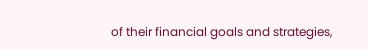of their financial goals and strategies,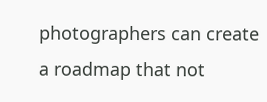photographers can create a roadmap that not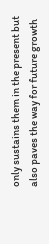only sustains them in the present but also paves the way for future growth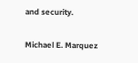and security.

Michael E. Marquez